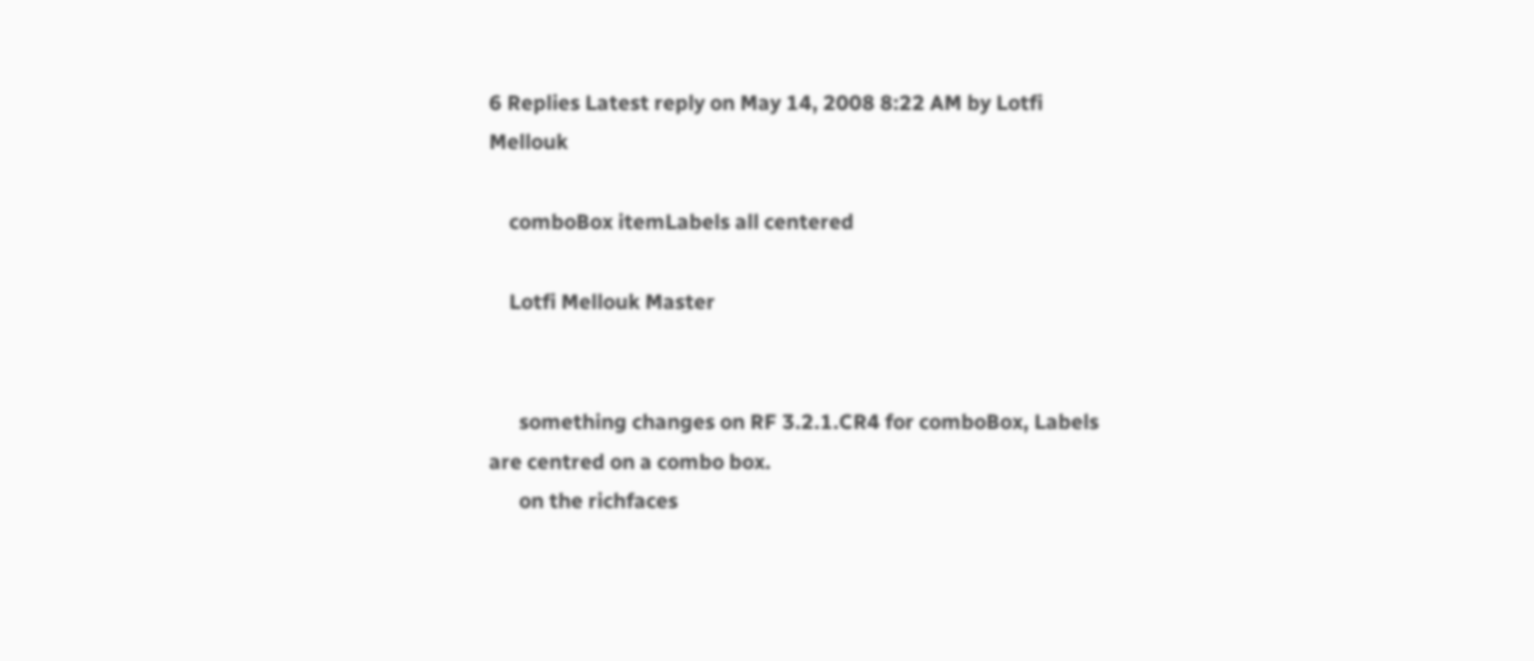6 Replies Latest reply on May 14, 2008 8:22 AM by Lotfi Mellouk

    comboBox itemLabels all centered

    Lotfi Mellouk Master


      something changes on RF 3.2.1.CR4 for comboBox, Labels are centred on a combo box.
      on the richfaces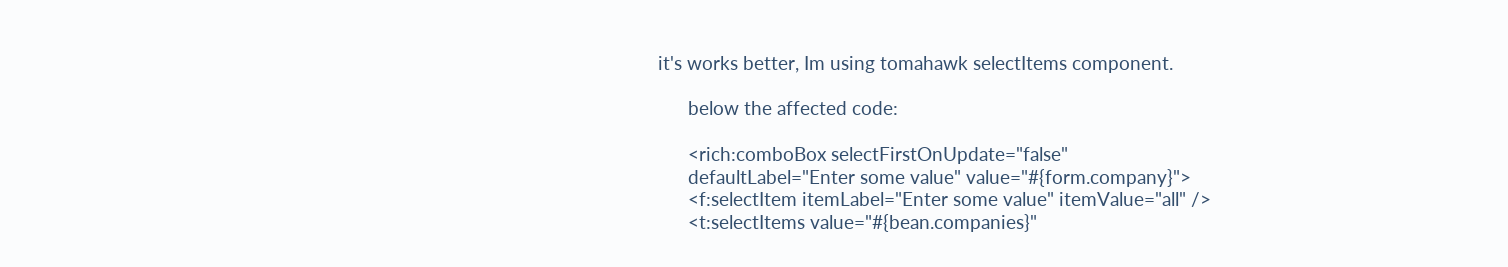it's works better, Im using tomahawk selectItems component.

      below the affected code:

      <rich:comboBox selectFirstOnUpdate="false"
      defaultLabel="Enter some value" value="#{form.company}">
      <f:selectItem itemLabel="Enter some value" itemValue="all" />
      <t:selectItems value="#{bean.companies}"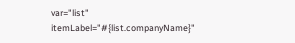var="list" itemLabel="#{list.companyName}"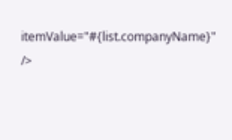itemValue="#{list.companyName}" />